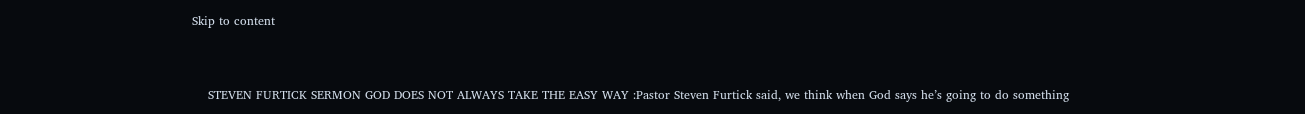Skip to content


    STEVEN FURTICK SERMON GOD DOES NOT ALWAYS TAKE THE EASY WAY :Pastor Steven Furtick said, we think when God says he’s going to do something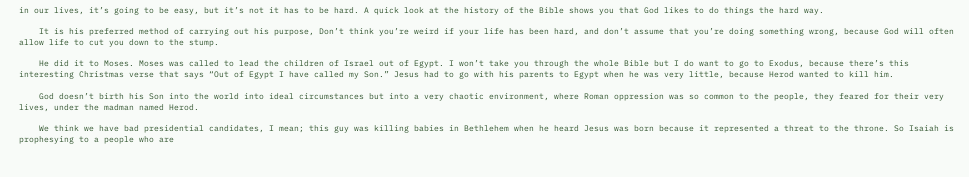in our lives, it’s going to be easy, but it’s not it has to be hard. A quick look at the history of the Bible shows you that God likes to do things the hard way.

    It is his preferred method of carrying out his purpose, Don’t think you’re weird if your life has been hard, and don’t assume that you’re doing something wrong, because God will often allow life to cut you down to the stump.

    He did it to Moses. Moses was called to lead the children of Israel out of Egypt. I won’t take you through the whole Bible but I do want to go to Exodus, because there’s this interesting Christmas verse that says “Out of Egypt I have called my Son.” Jesus had to go with his parents to Egypt when he was very little, because Herod wanted to kill him.

    God doesn’t birth his Son into the world into ideal circumstances but into a very chaotic environment, where Roman oppression was so common to the people, they feared for their very lives, under the madman named Herod.

    We think we have bad presidential candidates, I mean; this guy was killing babies in Bethlehem when he heard Jesus was born because it represented a threat to the throne. So Isaiah is prophesying to a people who are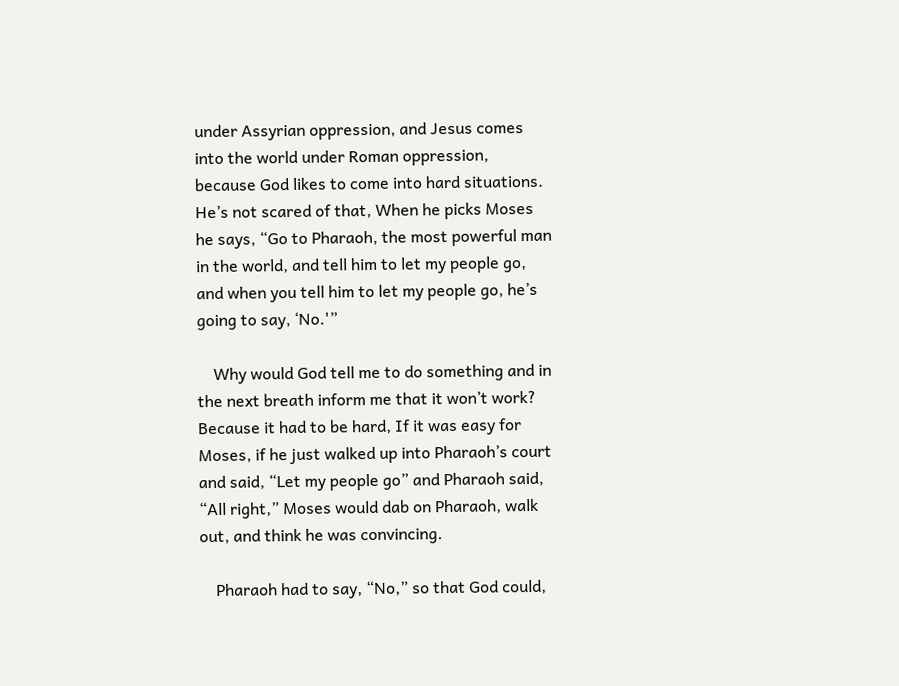under Assyrian oppression, and Jesus comes into the world under Roman oppression, because God likes to come into hard situations. He’s not scared of that, When he picks Moses he says, “Go to Pharaoh, the most powerful man in the world, and tell him to let my people go, and when you tell him to let my people go, he’s going to say, ‘No.'”

    Why would God tell me to do something and in the next breath inform me that it won’t work? Because it had to be hard, If it was easy for Moses, if he just walked up into Pharaoh’s court and said, “Let my people go” and Pharaoh said, “All right,” Moses would dab on Pharaoh, walk out, and think he was convincing.

    Pharaoh had to say, “No,” so that God could,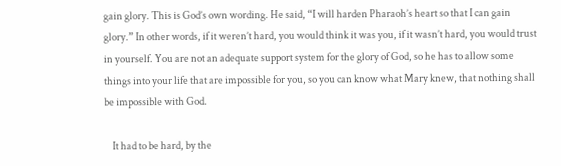gain glory. This is God’s own wording. He said, “I will harden Pharaoh’s heart so that I can gain glory.” In other words, if it weren’t hard, you would think it was you, if it wasn’t hard, you would trust in yourself. You are not an adequate support system for the glory of God, so he has to allow some things into your life that are impossible for you, so you can know what Mary knew, that nothing shall be impossible with God.

    It had to be hard, by the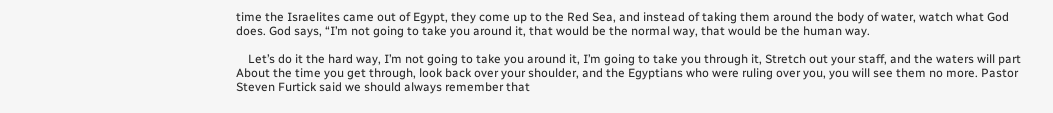time the Israelites came out of Egypt, they come up to the Red Sea, and instead of taking them around the body of water, watch what God does. God says, “I’m not going to take you around it, that would be the normal way, that would be the human way.

    Let’s do it the hard way, I’m not going to take you around it, I’m going to take you through it, Stretch out your staff, and the waters will part About the time you get through, look back over your shoulder, and the Egyptians who were ruling over you, you will see them no more. Pastor Steven Furtick said we should always remember that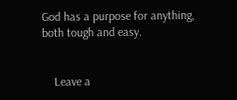God has a purpose for anything, both tough and easy.


    Leave a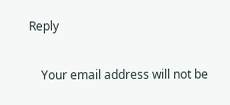Reply

    Your email address will not be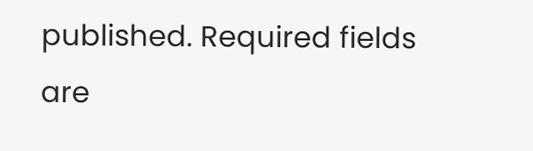published. Required fields are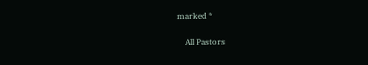marked *

    All Pastors